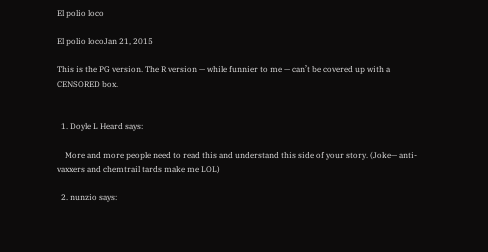El polio loco

El polio locoJan 21, 2015

This is the PG version. The R version — while funnier to me — can’t be covered up with a CENSORED box.


  1. Doyle L Heard says:

    More and more people need to read this and understand this side of your story. (Joke— anti-vaxxers and chemtrail tards make me LOL)

  2. nunzio says: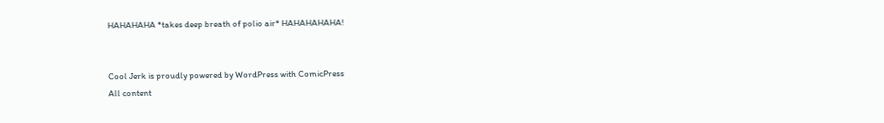HAHAHAHA *takes deep breath of polio air* HAHAHAHAHA!


Cool Jerk is proudly powered by WordPress with ComicPress
All content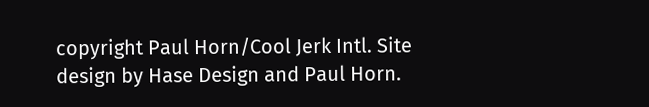copyright Paul Horn/Cool Jerk Intl. Site design by Hase Design and Paul Horn.